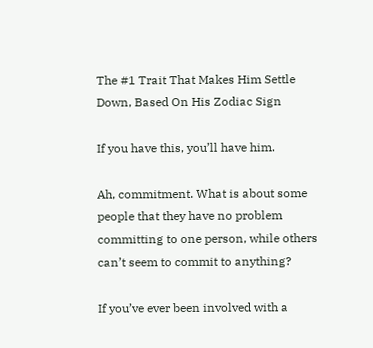The #1 Trait That Makes Him Settle Down, Based On His Zodiac Sign

If you have this, you’ll have him.

Ah, commitment. What is about some people that they have no problem committing to one person, while others can’t seem to commit to anything?

If you’ve ever been involved with a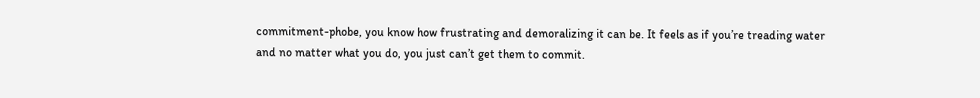commitment-phobe, you know how frustrating and demoralizing it can be. It feels as if you’re treading water and no matter what you do, you just can’t get them to commit.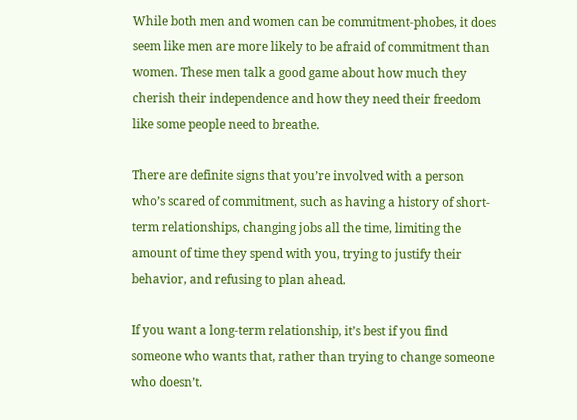While both men and women can be commitment-phobes, it does seem like men are more likely to be afraid of commitment than women. These men talk a good game about how much they cherish their independence and how they need their freedom like some people need to breathe.

There are definite signs that you’re involved with a person who’s scared of commitment, such as having a history of short-term relationships, changing jobs all the time, limiting the amount of time they spend with you, trying to justify their behavior, and refusing to plan ahead.

If you want a long-term relationship, it’s best if you find someone who wants that, rather than trying to change someone who doesn’t.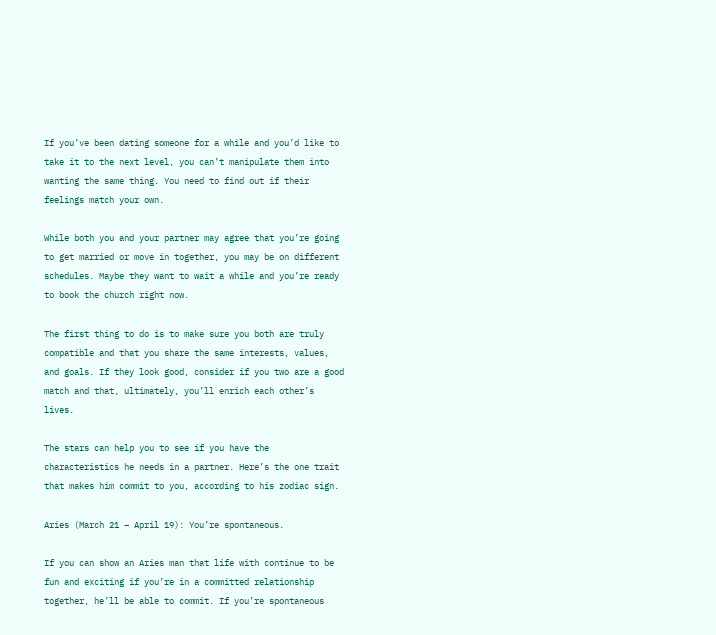If you’ve been dating someone for a while and you’d like to take it to the next level, you can’t manipulate them into wanting the same thing. You need to find out if their feelings match your own.

While both you and your partner may agree that you’re going to get married or move in together, you may be on different schedules. Maybe they want to wait a while and you’re ready to book the church right now.

The first thing to do is to make sure you both are truly compatible and that you share the same interests, values, and goals. If they look good, consider if you two are a good match and that, ultimately, you’ll enrich each other’s lives.

The stars can help you to see if you have the characteristics he needs in a partner. Here’s the one trait that makes him commit to you, according to his zodiac sign.

Aries (March 21 – April 19): You’re spontaneous.

If you can show an Aries man that life with continue to be fun and exciting if you’re in a committed relationship together, he’ll be able to commit. If you’re spontaneous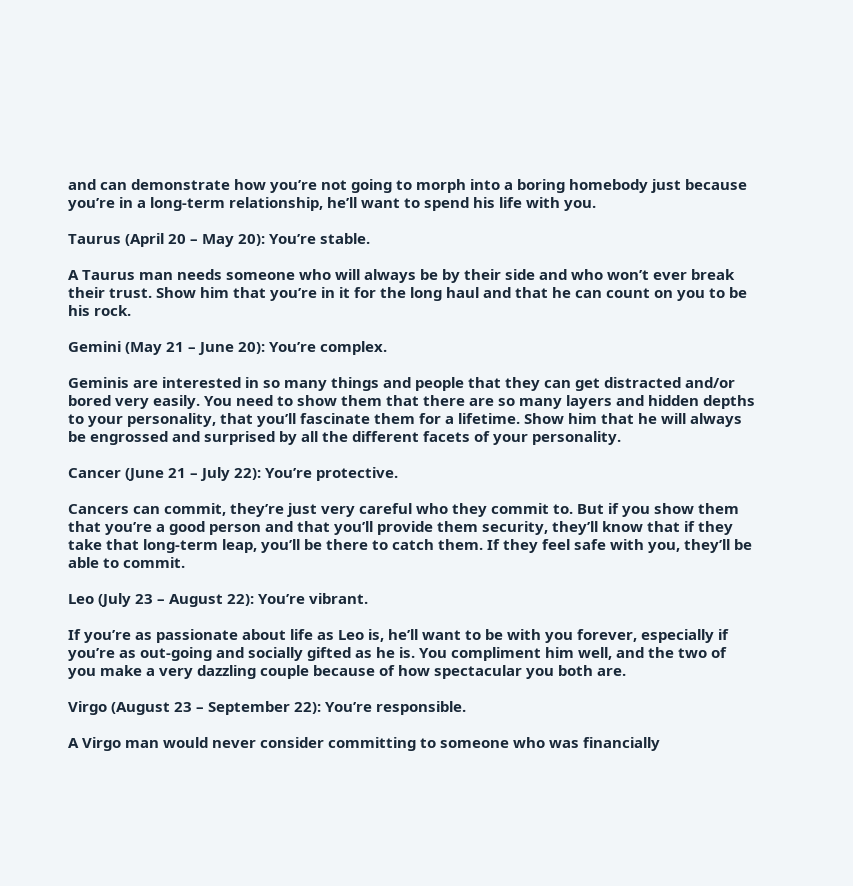and can demonstrate how you’re not going to morph into a boring homebody just because you’re in a long-term relationship, he’ll want to spend his life with you.

Taurus (April 20 – May 20): You’re stable.

A Taurus man needs someone who will always be by their side and who won’t ever break their trust. Show him that you’re in it for the long haul and that he can count on you to be his rock.

Gemini (May 21 – June 20): You’re complex.

Geminis are interested in so many things and people that they can get distracted and/or bored very easily. You need to show them that there are so many layers and hidden depths to your personality, that you’ll fascinate them for a lifetime. Show him that he will always be engrossed and surprised by all the different facets of your personality.

Cancer (June 21 – July 22): You’re protective.

Cancers can commit, they’re just very careful who they commit to. But if you show them that you’re a good person and that you’ll provide them security, they’ll know that if they take that long-term leap, you’ll be there to catch them. If they feel safe with you, they’ll be able to commit.

Leo (July 23 – August 22): You’re vibrant.

If you’re as passionate about life as Leo is, he’ll want to be with you forever, especially if you’re as out-going and socially gifted as he is. You compliment him well, and the two of you make a very dazzling couple because of how spectacular you both are.

Virgo (August 23 – September 22): You’re responsible.

A Virgo man would never consider committing to someone who was financially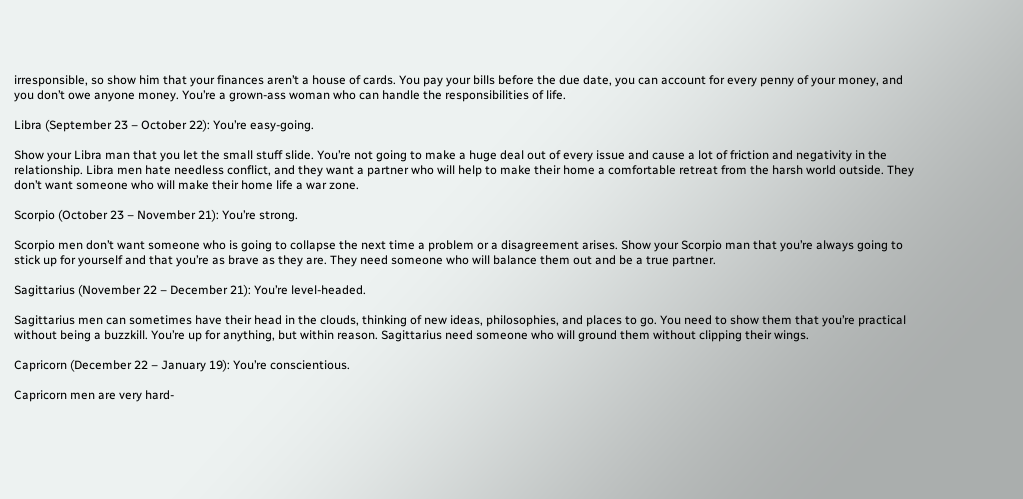irresponsible, so show him that your finances aren’t a house of cards. You pay your bills before the due date, you can account for every penny of your money, and you don’t owe anyone money. You’re a grown-ass woman who can handle the responsibilities of life.

Libra (September 23 – October 22): You’re easy-going.

Show your Libra man that you let the small stuff slide. You’re not going to make a huge deal out of every issue and cause a lot of friction and negativity in the relationship. Libra men hate needless conflict, and they want a partner who will help to make their home a comfortable retreat from the harsh world outside. They don’t want someone who will make their home life a war zone.

Scorpio (October 23 – November 21): You’re strong.

Scorpio men don’t want someone who is going to collapse the next time a problem or a disagreement arises. Show your Scorpio man that you’re always going to stick up for yourself and that you’re as brave as they are. They need someone who will balance them out and be a true partner.

Sagittarius (November 22 – December 21): You’re level-headed.

Sagittarius men can sometimes have their head in the clouds, thinking of new ideas, philosophies, and places to go. You need to show them that you’re practical without being a buzzkill. You’re up for anything, but within reason. Sagittarius need someone who will ground them without clipping their wings.

Capricorn (December 22 – January 19): You’re conscientious.

Capricorn men are very hard-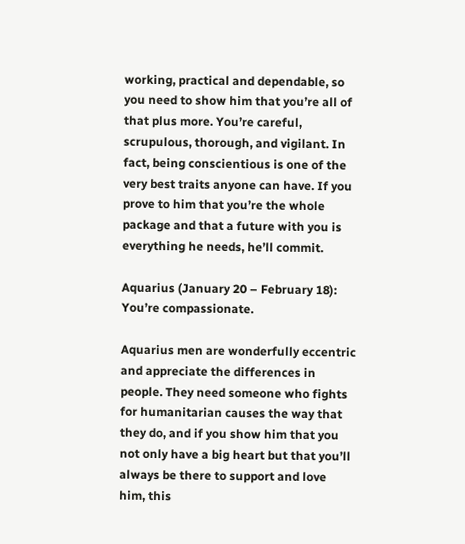working, practical and dependable, so you need to show him that you’re all of that plus more. You’re careful, scrupulous, thorough, and vigilant. In fact, being conscientious is one of the very best traits anyone can have. If you prove to him that you’re the whole package and that a future with you is everything he needs, he’ll commit.

Aquarius (January 20 – February 18): You’re compassionate.

Aquarius men are wonderfully eccentric and appreciate the differences in people. They need someone who fights for humanitarian causes the way that they do, and if you show him that you not only have a big heart but that you’ll always be there to support and love him, this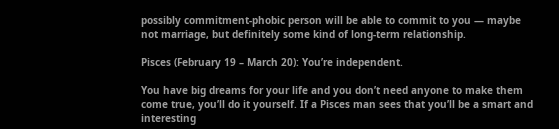possibly commitment-phobic person will be able to commit to you — maybe not marriage, but definitely some kind of long-term relationship.

Pisces (February 19 – March 20): You’re independent.

You have big dreams for your life and you don’t need anyone to make them come true, you’ll do it yourself. If a Pisces man sees that you’ll be a smart and interesting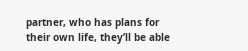partner, who has plans for their own life, they’ll be able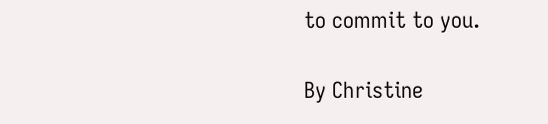to commit to you.

By Christine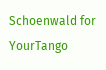Schoenwald for YourTango